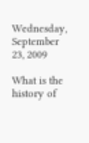Wednesday, September 23, 2009

What is the history of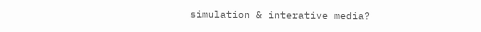simulation & interative media?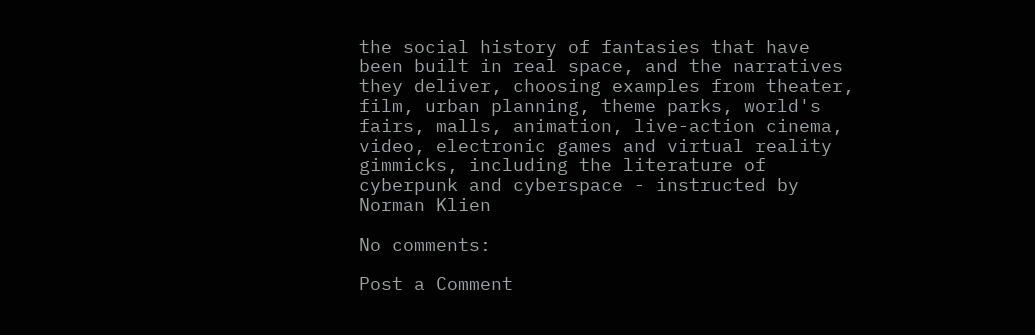the social history of fantasies that have been built in real space, and the narratives they deliver, choosing examples from theater, film, urban planning, theme parks, world's fairs, malls, animation, live-action cinema, video, electronic games and virtual reality gimmicks, including the literature of cyberpunk and cyberspace - instructed by Norman Klien

No comments:

Post a Comment